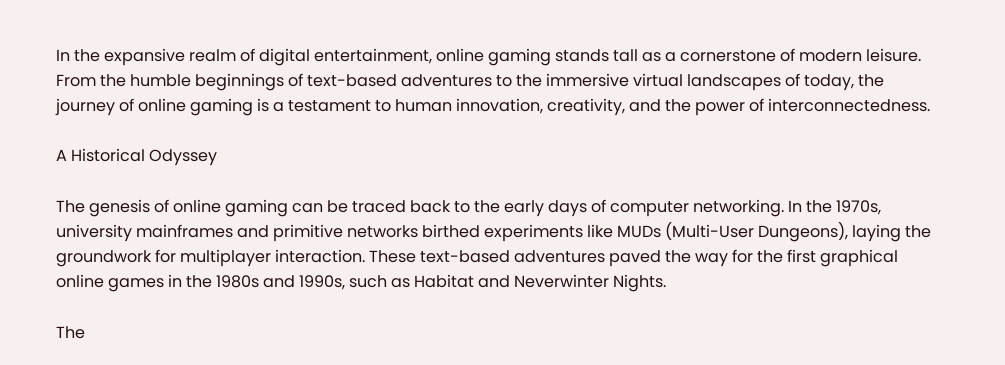In the expansive realm of digital entertainment, online gaming stands tall as a cornerstone of modern leisure. From the humble beginnings of text-based adventures to the immersive virtual landscapes of today, the journey of online gaming is a testament to human innovation, creativity, and the power of interconnectedness.

A Historical Odyssey

The genesis of online gaming can be traced back to the early days of computer networking. In the 1970s, university mainframes and primitive networks birthed experiments like MUDs (Multi-User Dungeons), laying the groundwork for multiplayer interaction. These text-based adventures paved the way for the first graphical online games in the 1980s and 1990s, such as Habitat and Neverwinter Nights.

The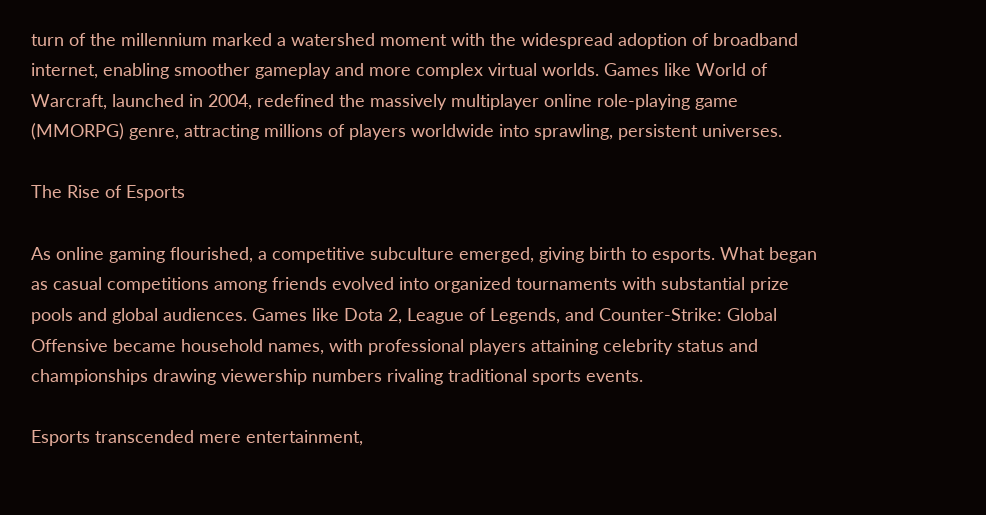turn of the millennium marked a watershed moment with the widespread adoption of broadband internet, enabling smoother gameplay and more complex virtual worlds. Games like World of Warcraft, launched in 2004, redefined the massively multiplayer online role-playing game (MMORPG) genre, attracting millions of players worldwide into sprawling, persistent universes.

The Rise of Esports

As online gaming flourished, a competitive subculture emerged, giving birth to esports. What began as casual competitions among friends evolved into organized tournaments with substantial prize pools and global audiences. Games like Dota 2, League of Legends, and Counter-Strike: Global Offensive became household names, with professional players attaining celebrity status and championships drawing viewership numbers rivaling traditional sports events.

Esports transcended mere entertainment,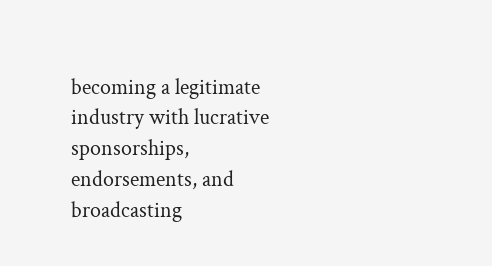becoming a legitimate industry with lucrative sponsorships, endorsements, and broadcasting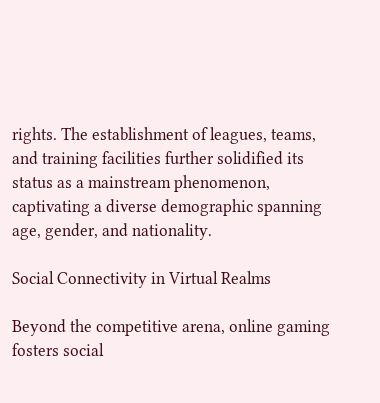rights. The establishment of leagues, teams, and training facilities further solidified its status as a mainstream phenomenon, captivating a diverse demographic spanning age, gender, and nationality.

Social Connectivity in Virtual Realms

Beyond the competitive arena, online gaming fosters social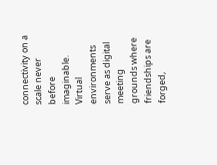connectivity on a scale never before imaginable. Virtual environments serve as digital meeting grounds where friendships are forged,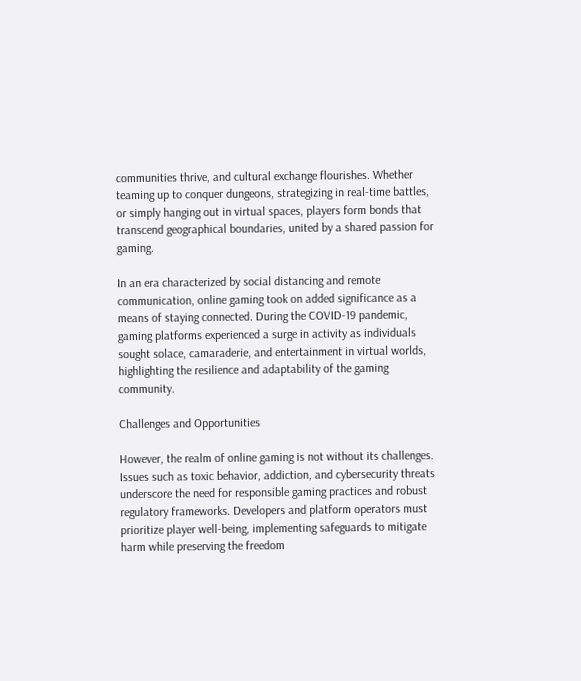communities thrive, and cultural exchange flourishes. Whether teaming up to conquer dungeons, strategizing in real-time battles, or simply hanging out in virtual spaces, players form bonds that transcend geographical boundaries, united by a shared passion for gaming.

In an era characterized by social distancing and remote communication, online gaming took on added significance as a means of staying connected. During the COVID-19 pandemic, gaming platforms experienced a surge in activity as individuals sought solace, camaraderie, and entertainment in virtual worlds, highlighting the resilience and adaptability of the gaming community.

Challenges and Opportunities

However, the realm of online gaming is not without its challenges. Issues such as toxic behavior, addiction, and cybersecurity threats underscore the need for responsible gaming practices and robust regulatory frameworks. Developers and platform operators must prioritize player well-being, implementing safeguards to mitigate harm while preserving the freedom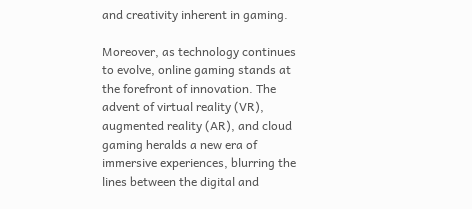and creativity inherent in gaming.

Moreover, as technology continues to evolve, online gaming stands at the forefront of innovation. The advent of virtual reality (VR), augmented reality (AR), and cloud gaming heralds a new era of immersive experiences, blurring the lines between the digital and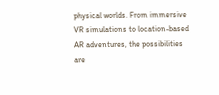physical worlds. From immersive VR simulations to location-based AR adventures, the possibilities are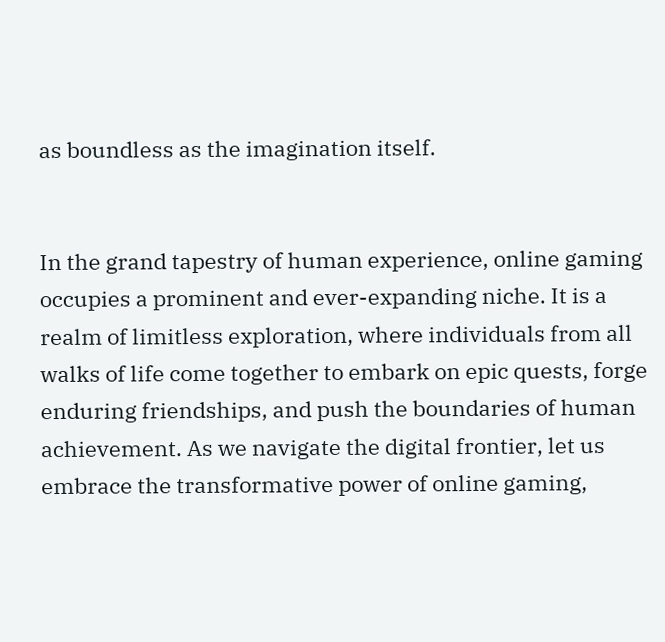as boundless as the imagination itself.


In the grand tapestry of human experience, online gaming occupies a prominent and ever-expanding niche. It is a realm of limitless exploration, where individuals from all walks of life come together to embark on epic quests, forge enduring friendships, and push the boundaries of human achievement. As we navigate the digital frontier, let us embrace the transformative power of online gaming,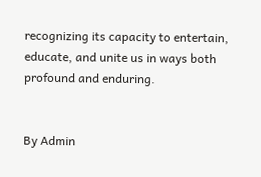recognizing its capacity to entertain, educate, and unite us in ways both profound and enduring.


By Admin